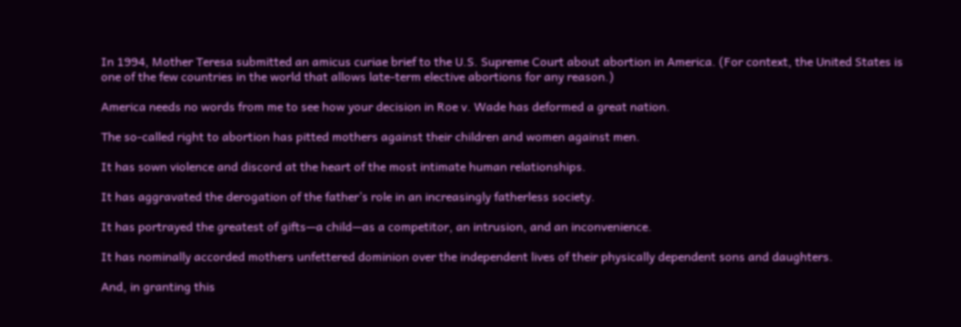In 1994, Mother Teresa submitted an amicus curiae brief to the U.S. Supreme Court about abortion in America. (For context, the United States is one of the few countries in the world that allows late-term elective abortions for any reason.)

America needs no words from me to see how your decision in Roe v. Wade has deformed a great nation.

The so-called right to abortion has pitted mothers against their children and women against men.

It has sown violence and discord at the heart of the most intimate human relationships.

It has aggravated the derogation of the father’s role in an increasingly fatherless society.

It has portrayed the greatest of gifts—a child—as a competitor, an intrusion, and an inconvenience.

It has nominally accorded mothers unfettered dominion over the independent lives of their physically dependent sons and daughters.

And, in granting this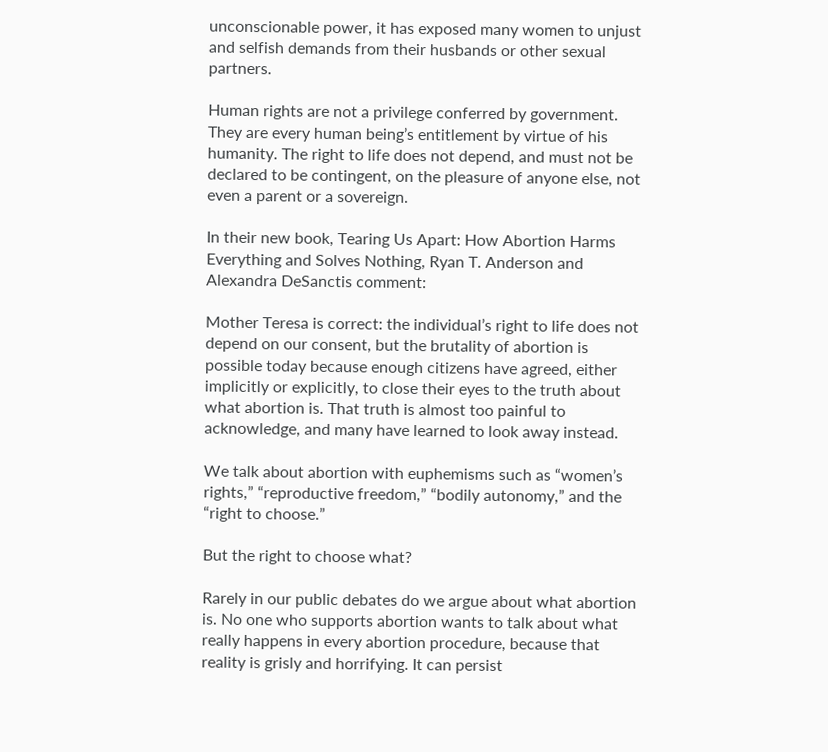unconscionable power, it has exposed many women to unjust and selfish demands from their husbands or other sexual partners.

Human rights are not a privilege conferred by government. They are every human being’s entitlement by virtue of his humanity. The right to life does not depend, and must not be declared to be contingent, on the pleasure of anyone else, not even a parent or a sovereign.

In their new book, Tearing Us Apart: How Abortion Harms Everything and Solves Nothing, Ryan T. Anderson and Alexandra DeSanctis comment:

Mother Teresa is correct: the individual’s right to life does not depend on our consent, but the brutality of abortion is possible today because enough citizens have agreed, either implicitly or explicitly, to close their eyes to the truth about what abortion is. That truth is almost too painful to acknowledge, and many have learned to look away instead.

We talk about abortion with euphemisms such as “women’s rights,” “reproductive freedom,” “bodily autonomy,” and the “right to choose.”

But the right to choose what?

Rarely in our public debates do we argue about what abortion is. No one who supports abortion wants to talk about what really happens in every abortion procedure, because that reality is grisly and horrifying. It can persist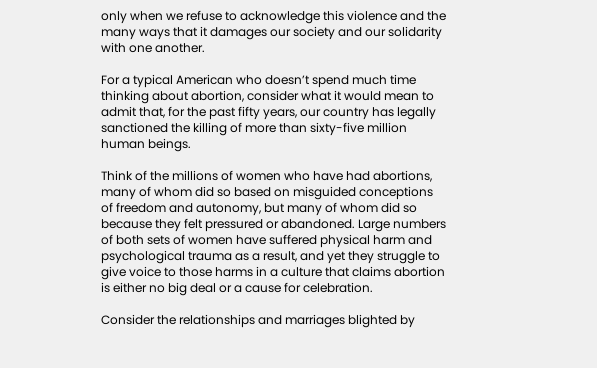only when we refuse to acknowledge this violence and the many ways that it damages our society and our solidarity with one another.

For a typical American who doesn’t spend much time thinking about abortion, consider what it would mean to admit that, for the past fifty years, our country has legally sanctioned the killing of more than sixty-five million human beings.

Think of the millions of women who have had abortions, many of whom did so based on misguided conceptions of freedom and autonomy, but many of whom did so because they felt pressured or abandoned. Large numbers of both sets of women have suffered physical harm and psychological trauma as a result, and yet they struggle to give voice to those harms in a culture that claims abortion is either no big deal or a cause for celebration.

Consider the relationships and marriages blighted by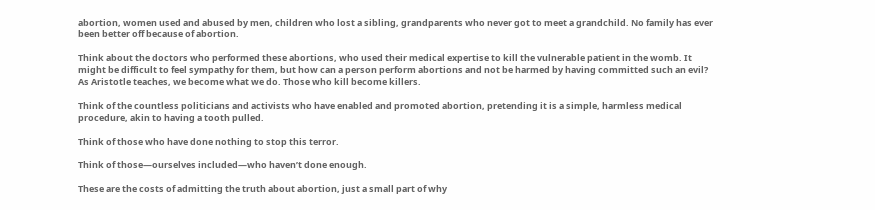abortion, women used and abused by men, children who lost a sibling, grandparents who never got to meet a grandchild. No family has ever been better off because of abortion.

Think about the doctors who performed these abortions, who used their medical expertise to kill the vulnerable patient in the womb. It might be difficult to feel sympathy for them, but how can a person perform abortions and not be harmed by having committed such an evil? As Aristotle teaches, we become what we do. Those who kill become killers.

Think of the countless politicians and activists who have enabled and promoted abortion, pretending it is a simple, harmless medical procedure, akin to having a tooth pulled.

Think of those who have done nothing to stop this terror.

Think of those—ourselves included—who haven’t done enough.

These are the costs of admitting the truth about abortion, just a small part of why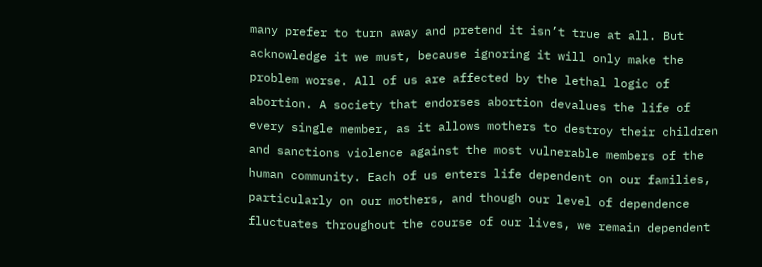many prefer to turn away and pretend it isn’t true at all. But acknowledge it we must, because ignoring it will only make the problem worse. All of us are affected by the lethal logic of abortion. A society that endorses abortion devalues the life of every single member, as it allows mothers to destroy their children and sanctions violence against the most vulnerable members of the human community. Each of us enters life dependent on our families, particularly on our mothers, and though our level of dependence fluctuates throughout the course of our lives, we remain dependent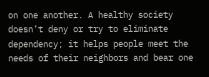on one another. A healthy society doesn’t deny or try to eliminate dependency; it helps people meet the needs of their neighbors and bear one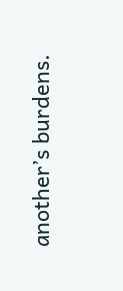another’s burdens.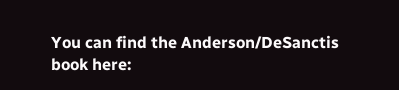You can find the Anderson/DeSanctis book here: